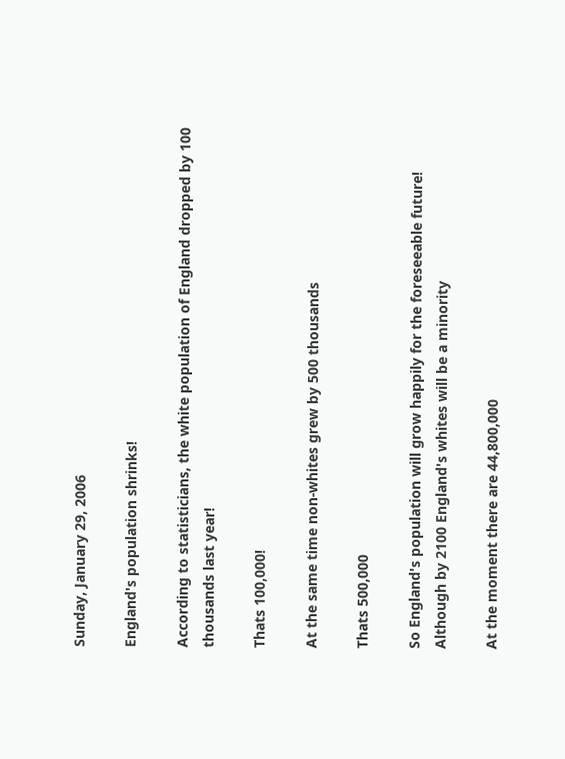Sunday, January 29, 2006

England's population shrinks!

According to statisticians, the white population of England dropped by 100 thousands last year!

Thats 100,000!

At the same time non-whites grew by 500 thousands

Thats 500,000

So England's population will grow happily for the foreseeable future! Although by 2100 England's whites will be a minority

At the moment there are 44,800,000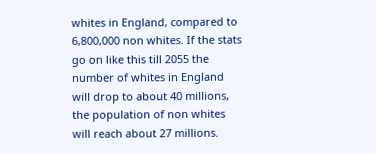whites in England, compared to 6,800,000 non whites. If the stats go on like this till 2055 the number of whites in England will drop to about 40 millions, the population of non whites will reach about 27 millions.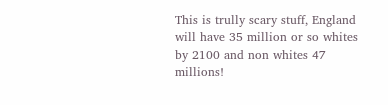This is trully scary stuff, England will have 35 million or so whites by 2100 and non whites 47 millions!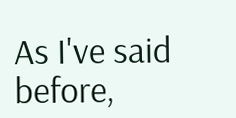As I've said before,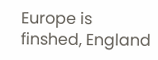Europe is finshed, England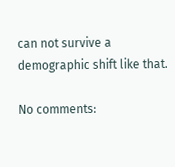can not survive a demographic shift like that.

No comments: